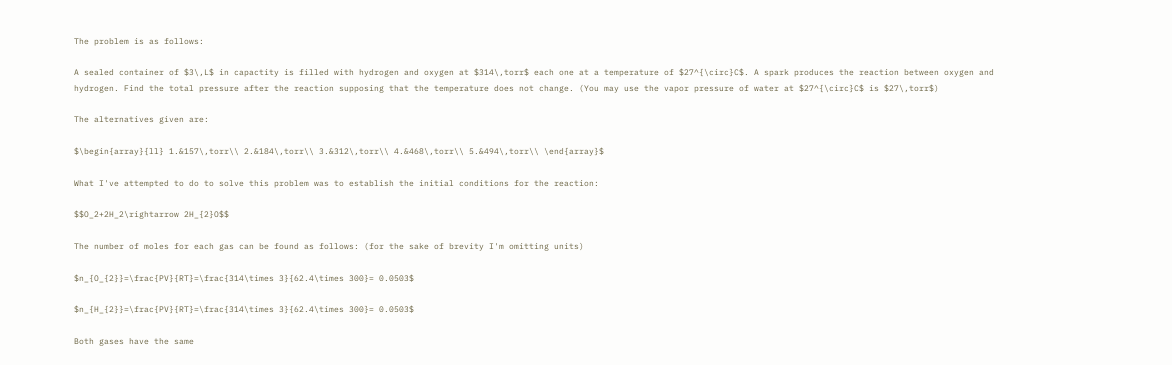The problem is as follows:

A sealed container of $3\,L$ in capactity is filled with hydrogen and oxygen at $314\,torr$ each one at a temperature of $27^{\circ}C$. A spark produces the reaction between oxygen and hydrogen. Find the total pressure after the reaction supposing that the temperature does not change. (You may use the vapor pressure of water at $27^{\circ}C$ is $27\,torr$)

The alternatives given are:

$\begin{array}{ll} 1.&157\,torr\\ 2.&184\,torr\\ 3.&312\,torr\\ 4.&468\,torr\\ 5.&494\,torr\\ \end{array}$

What I've attempted to do to solve this problem was to establish the initial conditions for the reaction:

$$O_2+2H_2\rightarrow 2H_{2}O$$

The number of moles for each gas can be found as follows: (for the sake of brevity I'm omitting units)

$n_{O_{2}}=\frac{PV}{RT}=\frac{314\times 3}{62.4\times 300}= 0.0503$

$n_{H_{2}}=\frac{PV}{RT}=\frac{314\times 3}{62.4\times 300}= 0.0503$

Both gases have the same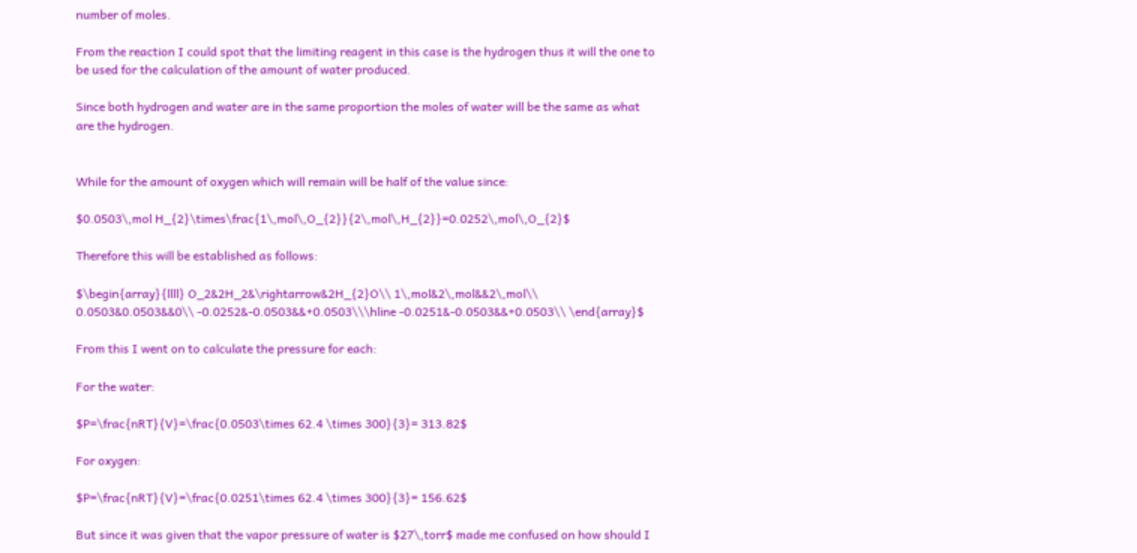number of moles.

From the reaction I could spot that the limiting reagent in this case is the hydrogen thus it will the one to be used for the calculation of the amount of water produced.

Since both hydrogen and water are in the same proportion the moles of water will be the same as what are the hydrogen.


While for the amount of oxygen which will remain will be half of the value since:

$0.0503\,mol H_{2}\times\frac{1\,mol\,O_{2}}{2\,mol\,H_{2}}=0.0252\,mol\,O_{2}$

Therefore this will be established as follows:

$\begin{array}{llll} O_2&2H_2&\rightarrow&2H_{2}O\\ 1\,mol&2\,mol&&2\,mol\\ 0.0503&0.0503&&0\\ -0.0252&-0.0503&&+0.0503\\\hline -0.0251&-0.0503&&+0.0503\\ \end{array}$

From this I went on to calculate the pressure for each:

For the water:

$P=\frac{nRT}{V}=\frac{0.0503\times 62.4 \times 300}{3}= 313.82$

For oxygen:

$P=\frac{nRT}{V}=\frac{0.0251\times 62.4 \times 300}{3}= 156.62$

But since it was given that the vapor pressure of water is $27\,torr$ made me confused on how should I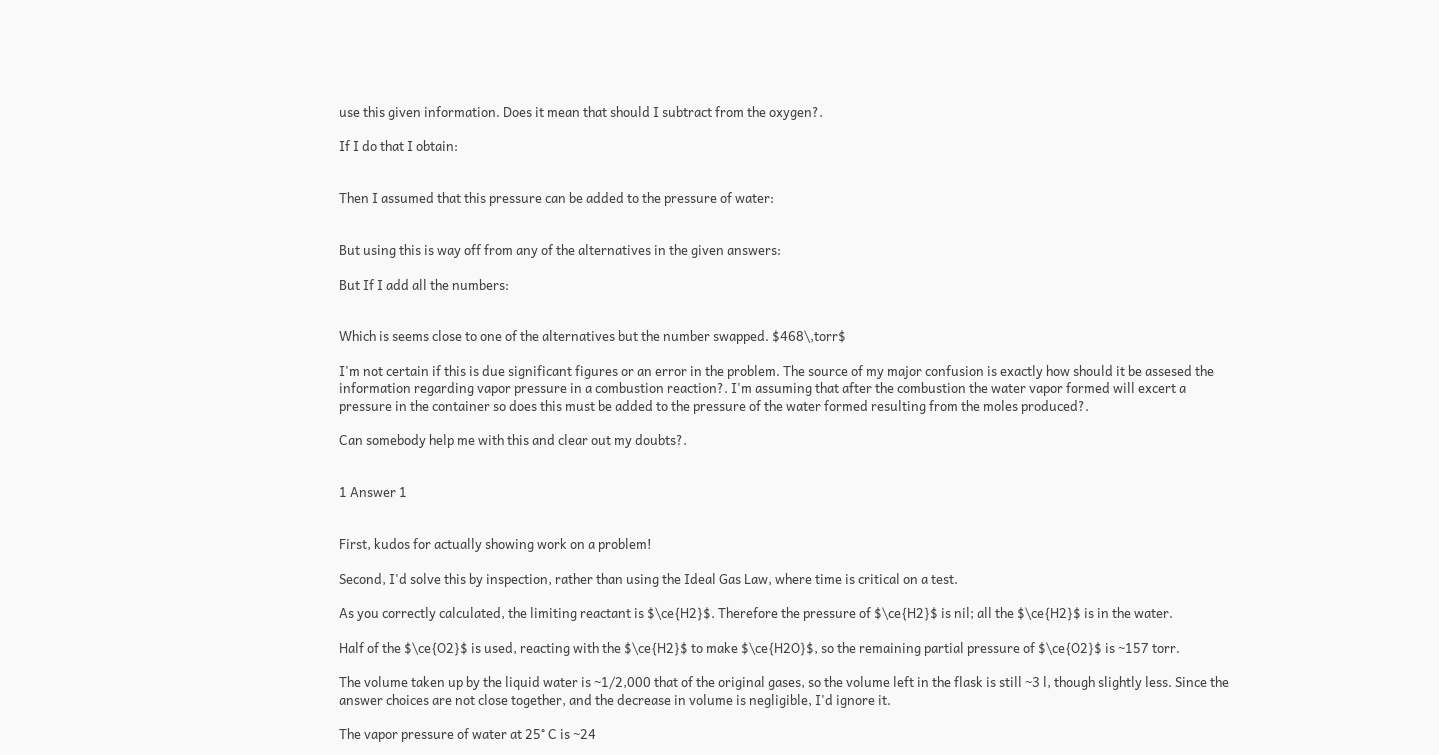use this given information. Does it mean that should I subtract from the oxygen?.

If I do that I obtain:


Then I assumed that this pressure can be added to the pressure of water:


But using this is way off from any of the alternatives in the given answers:

But If I add all the numbers:


Which is seems close to one of the alternatives but the number swapped. $468\,torr$

I'm not certain if this is due significant figures or an error in the problem. The source of my major confusion is exactly how should it be assesed the information regarding vapor pressure in a combustion reaction?. I'm assuming that after the combustion the water vapor formed will excert a pressure in the container so does this must be added to the pressure of the water formed resulting from the moles produced?.

Can somebody help me with this and clear out my doubts?.


1 Answer 1


First, kudos for actually showing work on a problem!

Second, I'd solve this by inspection, rather than using the Ideal Gas Law, where time is critical on a test.

As you correctly calculated, the limiting reactant is $\ce{H2}$. Therefore the pressure of $\ce{H2}$ is nil; all the $\ce{H2}$ is in the water.

Half of the $\ce{O2}$ is used, reacting with the $\ce{H2}$ to make $\ce{H2O}$, so the remaining partial pressure of $\ce{O2}$ is ~157 torr.

The volume taken up by the liquid water is ~1/2,000 that of the original gases, so the volume left in the flask is still ~3 l, though slightly less. Since the answer choices are not close together, and the decrease in volume is negligible, I'd ignore it.

The vapor pressure of water at 25° C is ~24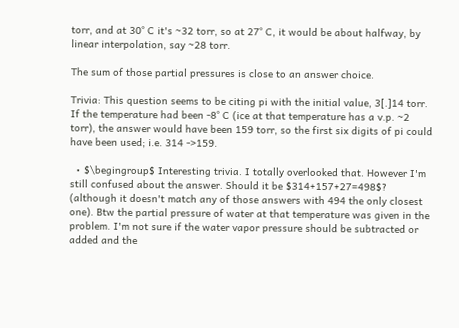torr, and at 30° C it's ~32 torr, so at 27° C, it would be about halfway, by linear interpolation, say ~28 torr.

The sum of those partial pressures is close to an answer choice.

Trivia: This question seems to be citing pi with the initial value, 3[.]14 torr. If the temperature had been -8° C (ice at that temperature has a v.p. ~2 torr), the answer would have been 159 torr, so the first six digits of pi could have been used; i.e. 314 ->159.

  • $\begingroup$ Interesting trivia. I totally overlooked that. However I'm still confused about the answer. Should it be $314+157+27=498$? (although it doesn't match any of those answers with 494 the only closest one). Btw the partial pressure of water at that temperature was given in the problem. I'm not sure if the water vapor pressure should be subtracted or added and the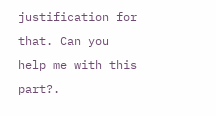justification for that. Can you help me with this part?.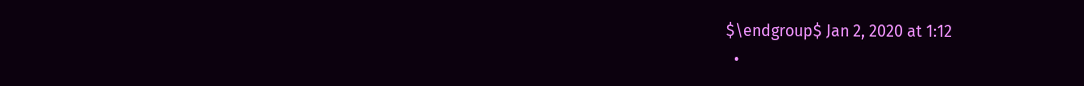$\endgroup$ Jan 2, 2020 at 1:12
  •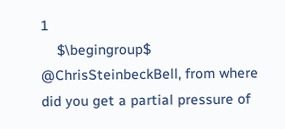1
    $\begingroup$ @ChrisSteinbeckBell, from where did you get a partial pressure of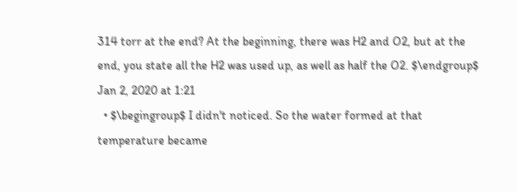314 torr at the end? At the beginning, there was H2 and O2, but at the end, you state all the H2 was used up, as well as half the O2. $\endgroup$ Jan 2, 2020 at 1:21
  • $\begingroup$ I didn't noticed. So the water formed at that temperature became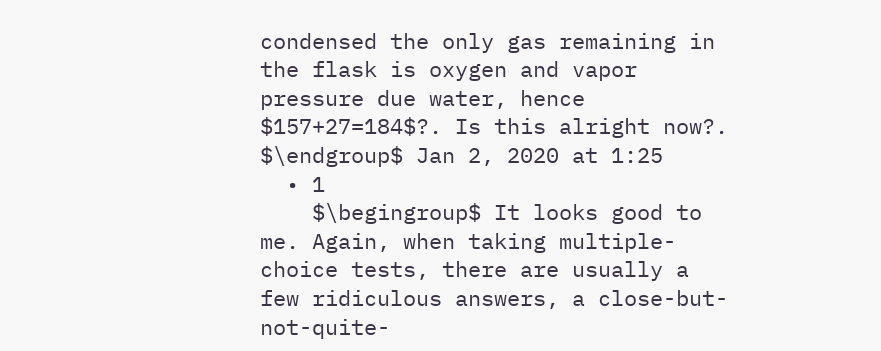condensed the only gas remaining in the flask is oxygen and vapor pressure due water, hence $157+27=184$?. Is this alright now?. $\endgroup$ Jan 2, 2020 at 1:25
  • 1
    $\begingroup$ It looks good to me. Again, when taking multiple-choice tests, there are usually a few ridiculous answers, a close-but-not-quite-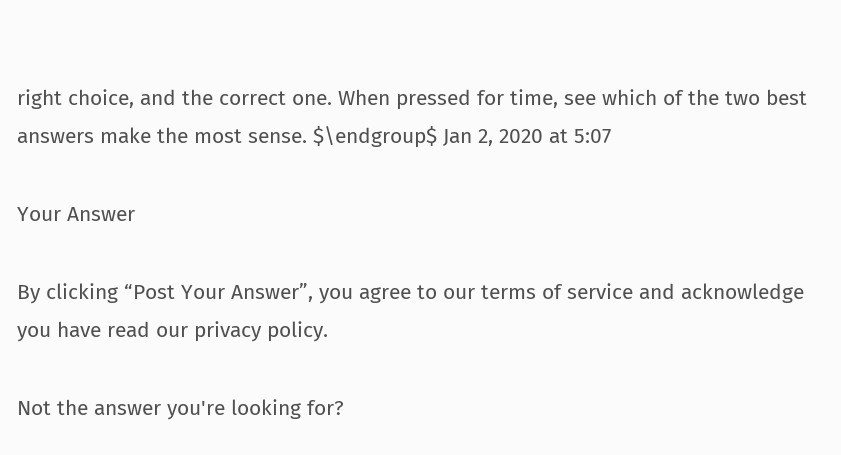right choice, and the correct one. When pressed for time, see which of the two best answers make the most sense. $\endgroup$ Jan 2, 2020 at 5:07

Your Answer

By clicking “Post Your Answer”, you agree to our terms of service and acknowledge you have read our privacy policy.

Not the answer you're looking for?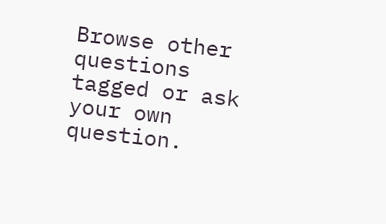Browse other questions tagged or ask your own question.